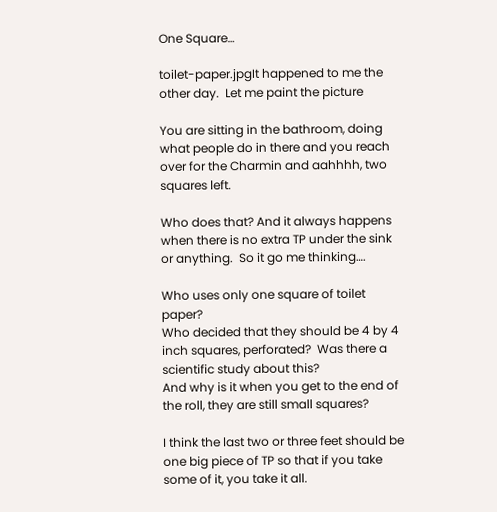One Square…

toilet-paper.jpgIt happened to me the other day.  Let me paint the picture

You are sitting in the bathroom, doing what people do in there and you reach over for the Charmin and aahhhh, two squares left.

Who does that? And it always happens when there is no extra TP under the sink or anything.  So it go me thinking….

Who uses only one square of toilet paper?
Who decided that they should be 4 by 4 inch squares, perforated?  Was there a scientific study about this?
And why is it when you get to the end of the roll, they are still small squares?

I think the last two or three feet should be one big piece of TP so that if you take some of it, you take it all.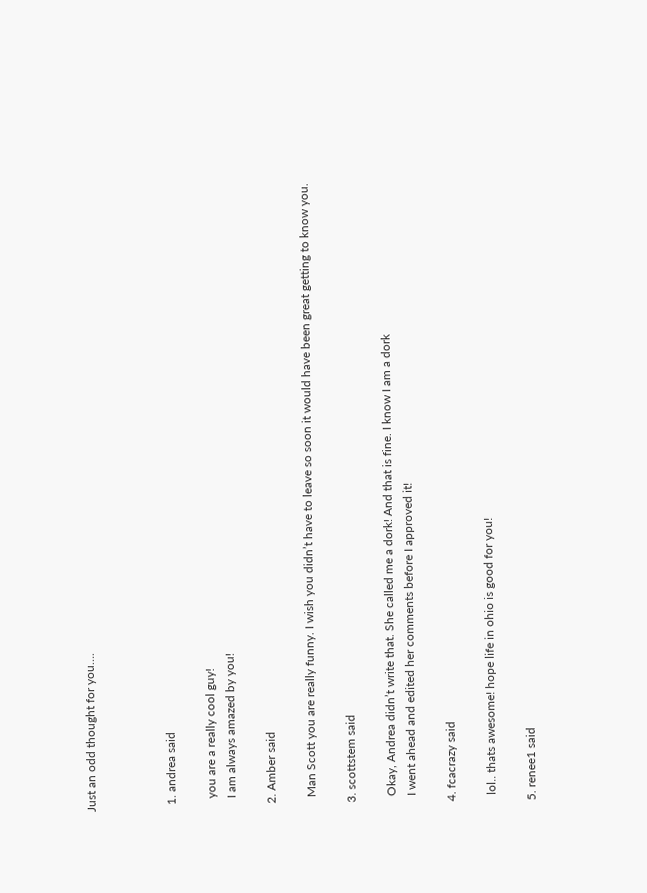Just an odd thought for you….



  1. andrea said

    you are a really cool guy!
    I am always amazed by you!

  2. Amber said

    Man Scott you are really funny. I wish you didn’t have to leave so soon it would have been great getting to know you.

  3. scottstem said

    Okay, Andrea didn’t write that. She called me a dork! And that is fine. I know I am a dork
    I went ahead and edited her comments before I approved it!

  4. fcacrazy said

    lol.. thats awesome! hope life in ohio is good for you!

  5. renee1 said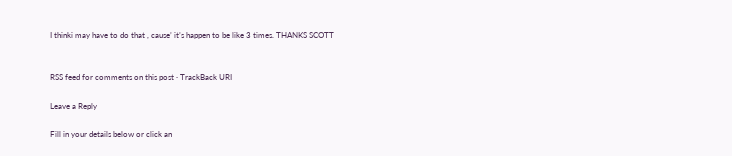I thinki may have to do that , cause’ it’s happen to be like 3 times. THANKS SCOTT


RSS feed for comments on this post · TrackBack URI

Leave a Reply

Fill in your details below or click an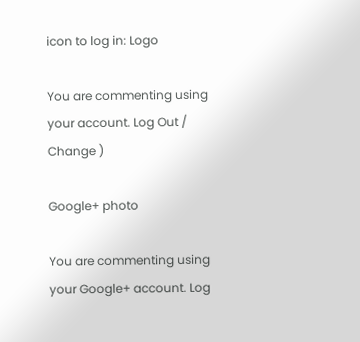icon to log in: Logo

You are commenting using your account. Log Out /  Change )

Google+ photo

You are commenting using your Google+ account. Log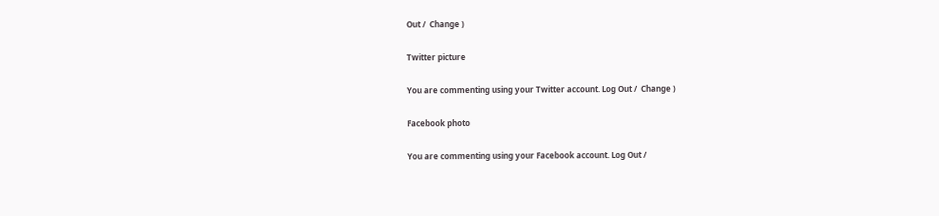Out /  Change )

Twitter picture

You are commenting using your Twitter account. Log Out /  Change )

Facebook photo

You are commenting using your Facebook account. Log Out /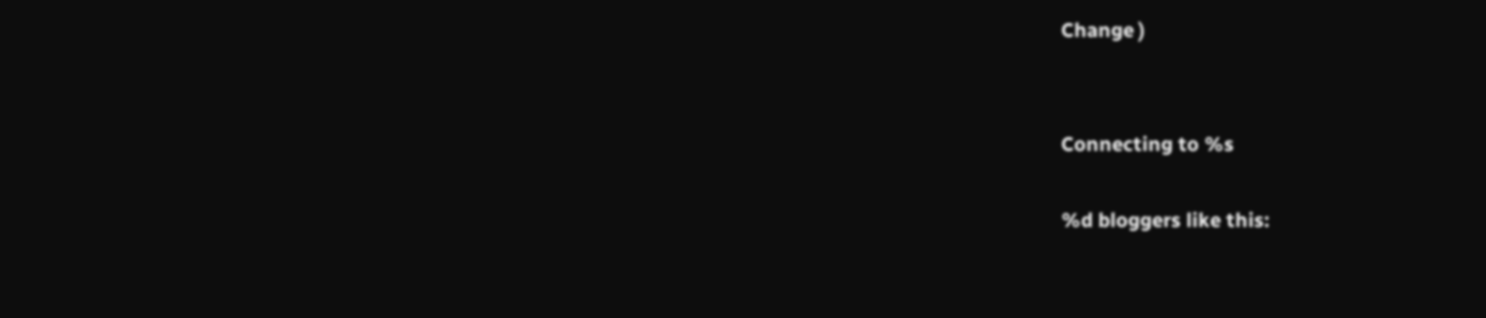Change )


Connecting to %s

%d bloggers like this: